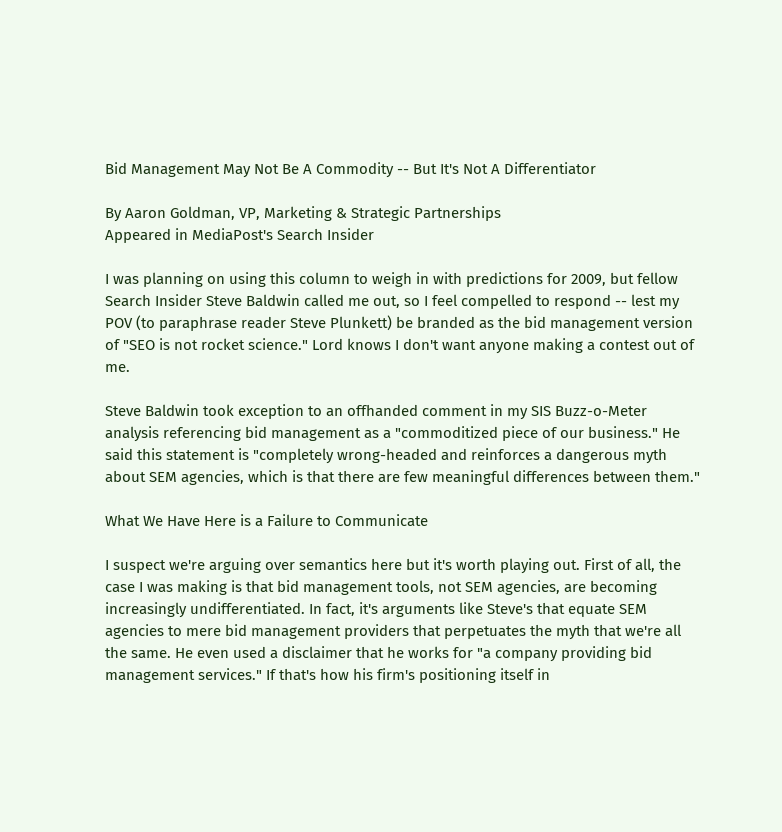Bid Management May Not Be A Commodity -- But It's Not A Differentiator

By Aaron Goldman, VP, Marketing & Strategic Partnerships
Appeared in MediaPost's Search Insider

I was planning on using this column to weigh in with predictions for 2009, but fellow Search Insider Steve Baldwin called me out, so I feel compelled to respond -- lest my POV (to paraphrase reader Steve Plunkett) be branded as the bid management version of "SEO is not rocket science." Lord knows I don't want anyone making a contest out of me.

Steve Baldwin took exception to an offhanded comment in my SIS Buzz-o-Meter analysis referencing bid management as a "commoditized piece of our business." He said this statement is "completely wrong-headed and reinforces a dangerous myth about SEM agencies, which is that there are few meaningful differences between them."

What We Have Here is a Failure to Communicate

I suspect we're arguing over semantics here but it's worth playing out. First of all, the case I was making is that bid management tools, not SEM agencies, are becoming increasingly undifferentiated. In fact, it's arguments like Steve's that equate SEM agencies to mere bid management providers that perpetuates the myth that we're all the same. He even used a disclaimer that he works for "a company providing bid management services." If that's how his firm's positioning itself in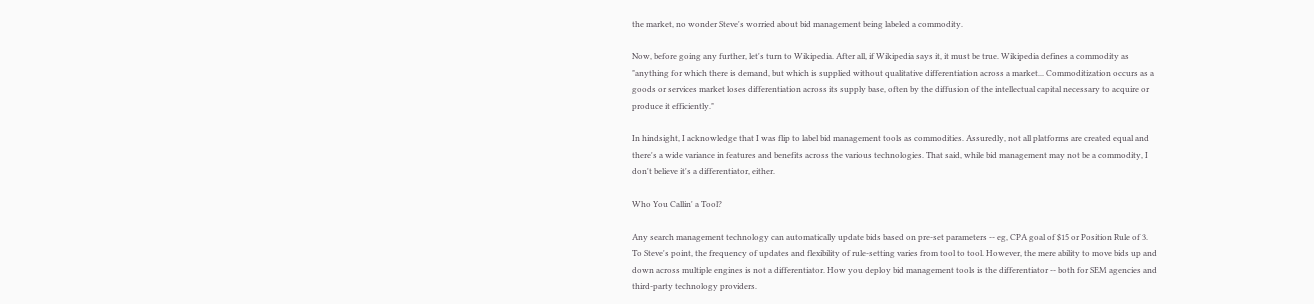the market, no wonder Steve's worried about bid management being labeled a commodity.

Now, before going any further, let's turn to Wikipedia. After all, if Wikipedia says it, it must be true. Wikipedia defines a commodity as "anything for which there is demand, but which is supplied without qualitative differentiation across a market... Commoditization occurs as a goods or services market loses differentiation across its supply base, often by the diffusion of the intellectual capital necessary to acquire or produce it efficiently."

In hindsight, I acknowledge that I was flip to label bid management tools as commodities. Assuredly, not all platforms are created equal and there's a wide variance in features and benefits across the various technologies. That said, while bid management may not be a commodity, I don't believe it's a differentiator, either.

Who You Callin' a Tool?

Any search management technology can automatically update bids based on pre-set parameters -- eg, CPA goal of $15 or Position Rule of 3. To Steve's point, the frequency of updates and flexibility of rule-setting varies from tool to tool. However, the mere ability to move bids up and down across multiple engines is not a differentiator. How you deploy bid management tools is the differentiator -- both for SEM agencies and third-party technology providers.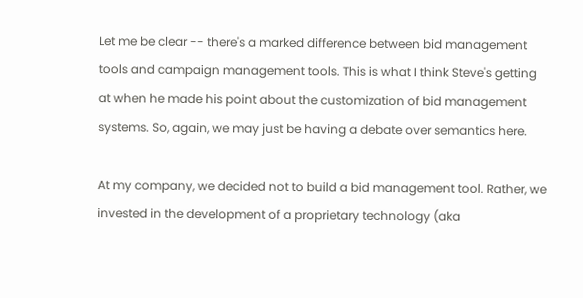Let me be clear -- there's a marked difference between bid management tools and campaign management tools. This is what I think Steve's getting at when he made his point about the customization of bid management systems. So, again, we may just be having a debate over semantics here.

At my company, we decided not to build a bid management tool. Rather, we invested in the development of a proprietary technology (aka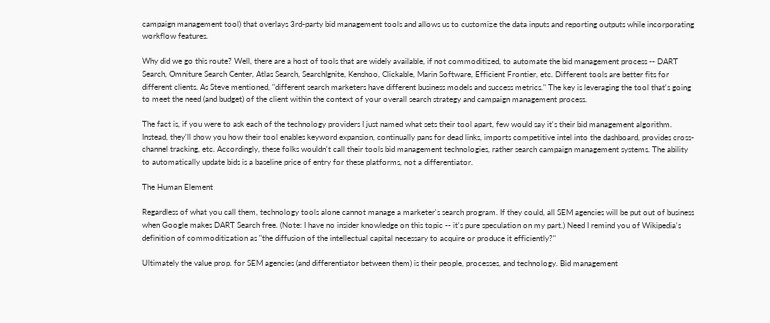campaign management tool) that overlays 3rd-party bid management tools and allows us to customize the data inputs and reporting outputs while incorporating workflow features.

Why did we go this route? Well, there are a host of tools that are widely available, if not commoditized, to automate the bid management process -- DART Search, Omniture Search Center, Atlas Search, SearchIgnite, Kenshoo, Clickable, Marin Software, Efficient Frontier, etc. Different tools are better fits for different clients. As Steve mentioned, "different search marketers have different business models and success metrics." The key is leveraging the tool that's going to meet the need (and budget) of the client within the context of your overall search strategy and campaign management process.

The fact is, if you were to ask each of the technology providers I just named what sets their tool apart, few would say it's their bid management algorithm. Instead, they'll show you how their tool enables keyword expansion, continually pans for dead links, imports competitive intel into the dashboard, provides cross-channel tracking, etc. Accordingly, these folks wouldn't call their tools bid management technologies, rather search campaign management systems. The ability to automatically update bids is a baseline price of entry for these platforms, not a differentiator.

The Human Element

Regardless of what you call them, technology tools alone cannot manage a marketer's search program. If they could, all SEM agencies will be put out of business when Google makes DART Search free. (Note: I have no insider knowledge on this topic -- it's pure speculation on my part.) Need I remind you of Wikipedia's definition of commoditization as "the diffusion of the intellectual capital necessary to acquire or produce it efficiently?"

Ultimately the value prop. for SEM agencies (and differentiator between them) is their people, processes, and technology. Bid management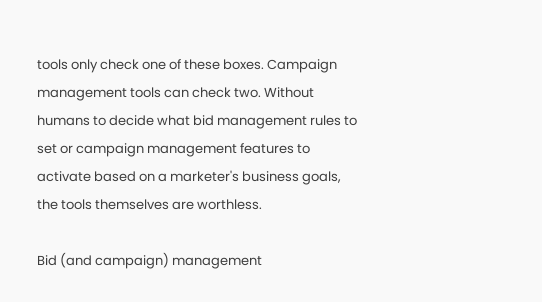tools only check one of these boxes. Campaign management tools can check two. Without humans to decide what bid management rules to set or campaign management features to activate based on a marketer's business goals, the tools themselves are worthless.

Bid (and campaign) management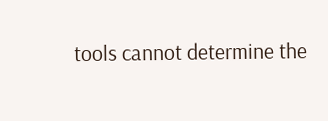tools cannot determine the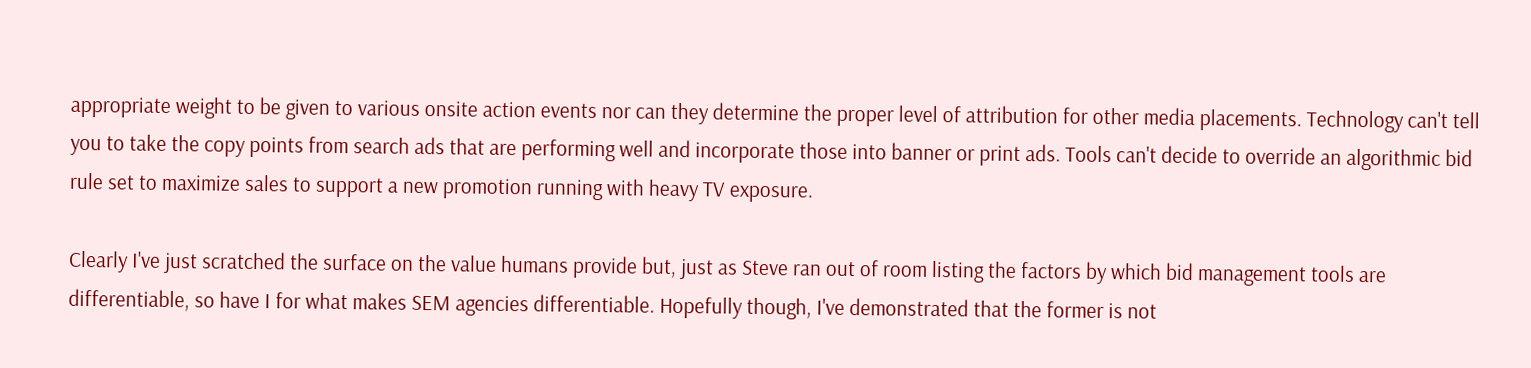appropriate weight to be given to various onsite action events nor can they determine the proper level of attribution for other media placements. Technology can't tell you to take the copy points from search ads that are performing well and incorporate those into banner or print ads. Tools can't decide to override an algorithmic bid rule set to maximize sales to support a new promotion running with heavy TV exposure.

Clearly I've just scratched the surface on the value humans provide but, just as Steve ran out of room listing the factors by which bid management tools are differentiable, so have I for what makes SEM agencies differentiable. Hopefully though, I've demonstrated that the former is not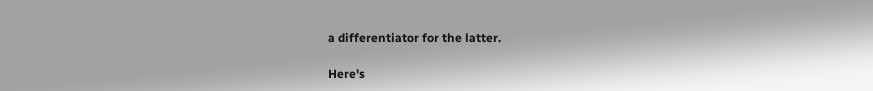a differentiator for the latter.

Here's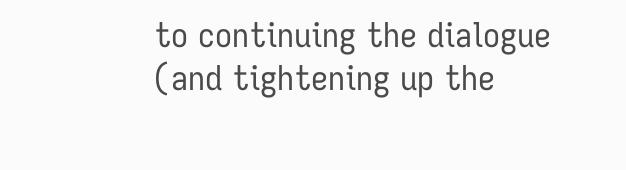to continuing the dialogue (and tightening up the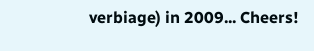verbiage) in 2009... Cheers!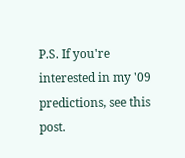P.S. If you're interested in my '09 predictions, see this post.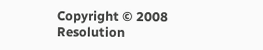Copyright © 2008 Resolution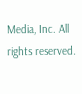Media, Inc. All rights reserved.